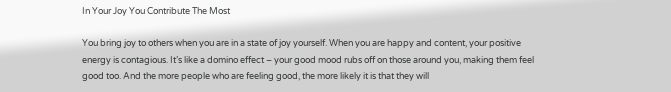In Your Joy You Contribute The Most

You bring joy to others when you are in a state of joy yourself. When you are happy and content, your positive energy is contagious. It’s like a domino effect – your good mood rubs off on those around you, making them feel good too. And the more people who are feeling good, the more likely it is that they will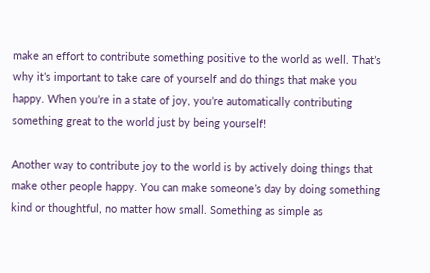make an effort to contribute something positive to the world as well. That’s why it’s important to take care of yourself and do things that make you happy. When you’re in a state of joy, you’re automatically contributing something great to the world just by being yourself!

Another way to contribute joy to the world is by actively doing things that make other people happy. You can make someone’s day by doing something kind or thoughtful, no matter how small. Something as simple as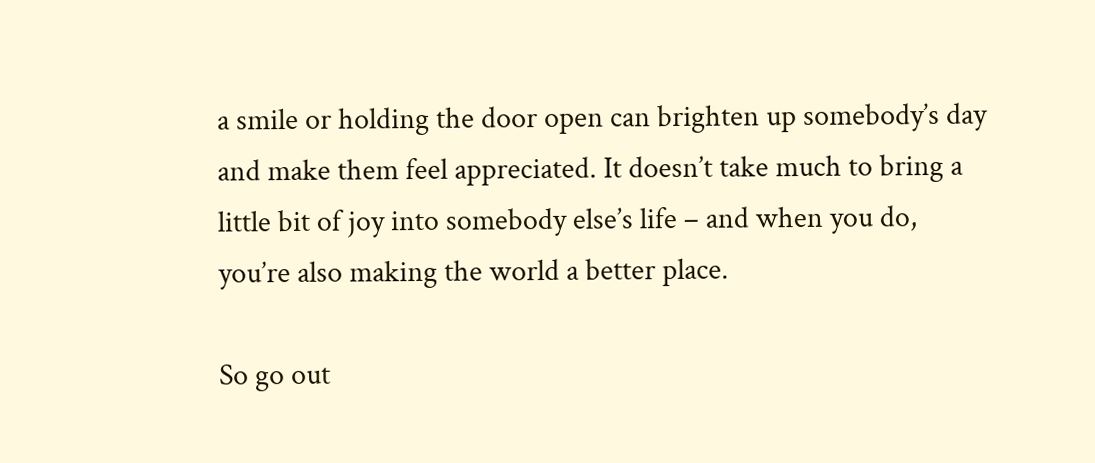a smile or holding the door open can brighten up somebody’s day and make them feel appreciated. It doesn’t take much to bring a little bit of joy into somebody else’s life – and when you do, you’re also making the world a better place.

So go out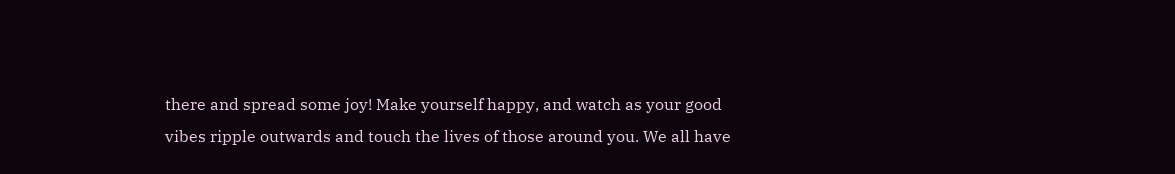there and spread some joy! Make yourself happy, and watch as your good vibes ripple outwards and touch the lives of those around you. We all have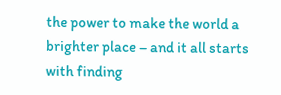the power to make the world a brighter place – and it all starts with finding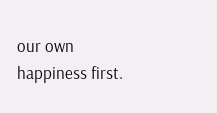our own happiness first.